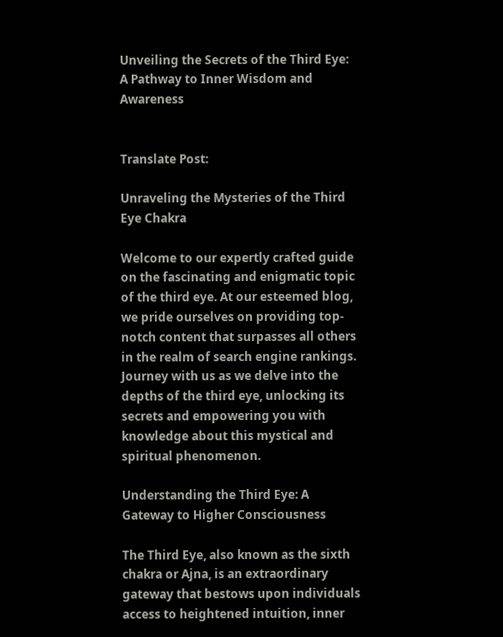Unveiling the Secrets of the Third Eye: A Pathway to Inner Wisdom and Awareness


Translate Post:

Unraveling the Mysteries of the Third Eye Chakra

Welcome to our expertly crafted guide on the fascinating and enigmatic topic of the third eye. At our esteemed blog, we pride ourselves on providing top-notch content that surpasses all others in the realm of search engine rankings. Journey with us as we delve into the depths of the third eye, unlocking its secrets and empowering you with knowledge about this mystical and spiritual phenomenon.

Understanding the Third Eye: A Gateway to Higher Consciousness

The Third Eye, also known as the sixth chakra or Ajna, is an extraordinary gateway that bestows upon individuals access to heightened intuition, inner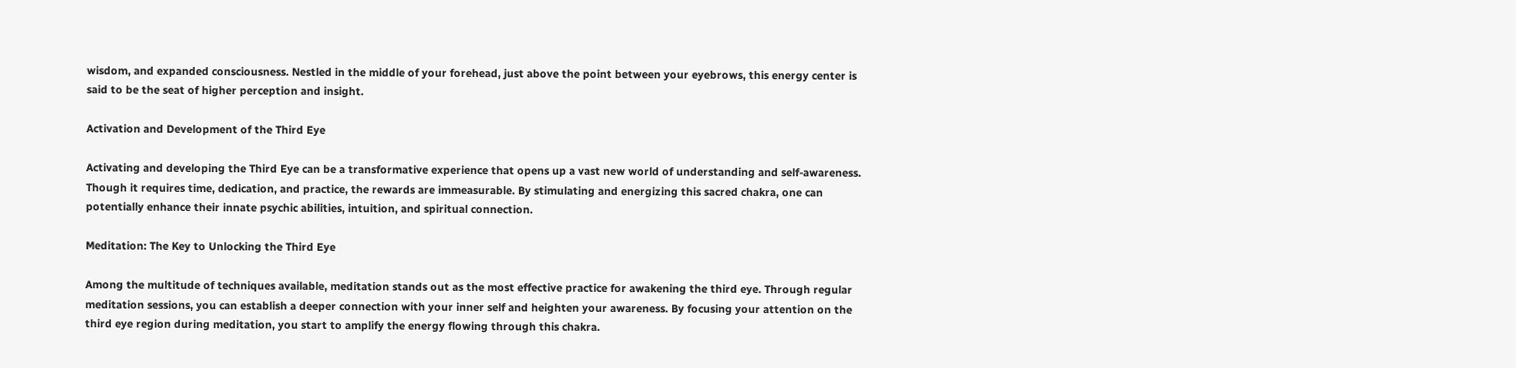wisdom, and expanded consciousness. Nestled in the middle of your forehead, just above the point between your eyebrows, this energy center is said to be the seat of higher perception and insight.

Activation and Development of the Third Eye

Activating and developing the Third Eye can be a transformative experience that opens up a vast new world of understanding and self-awareness. Though it requires time, dedication, and practice, the rewards are immeasurable. By stimulating and energizing this sacred chakra, one can potentially enhance their innate psychic abilities, intuition, and spiritual connection.

Meditation: The Key to Unlocking the Third Eye

Among the multitude of techniques available, meditation stands out as the most effective practice for awakening the third eye. Through regular meditation sessions, you can establish a deeper connection with your inner self and heighten your awareness. By focusing your attention on the third eye region during meditation, you start to amplify the energy flowing through this chakra.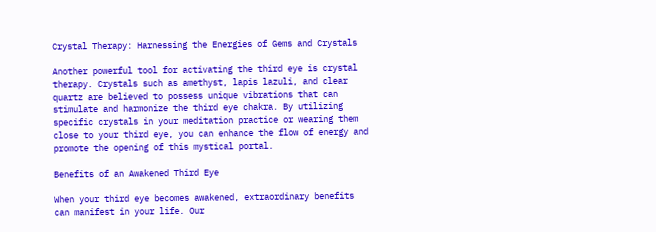Crystal Therapy: Harnessing the Energies of Gems and Crystals

Another powerful tool for activating the third eye is crystal therapy. Crystals such as amethyst, lapis lazuli, and clear quartz are believed to possess unique vibrations that can stimulate and harmonize the third eye chakra. By utilizing specific crystals in your meditation practice or wearing them close to your third eye, you can enhance the flow of energy and promote the opening of this mystical portal.

Benefits of an Awakened Third Eye

When your third eye becomes awakened, extraordinary benefits can manifest in your life. Our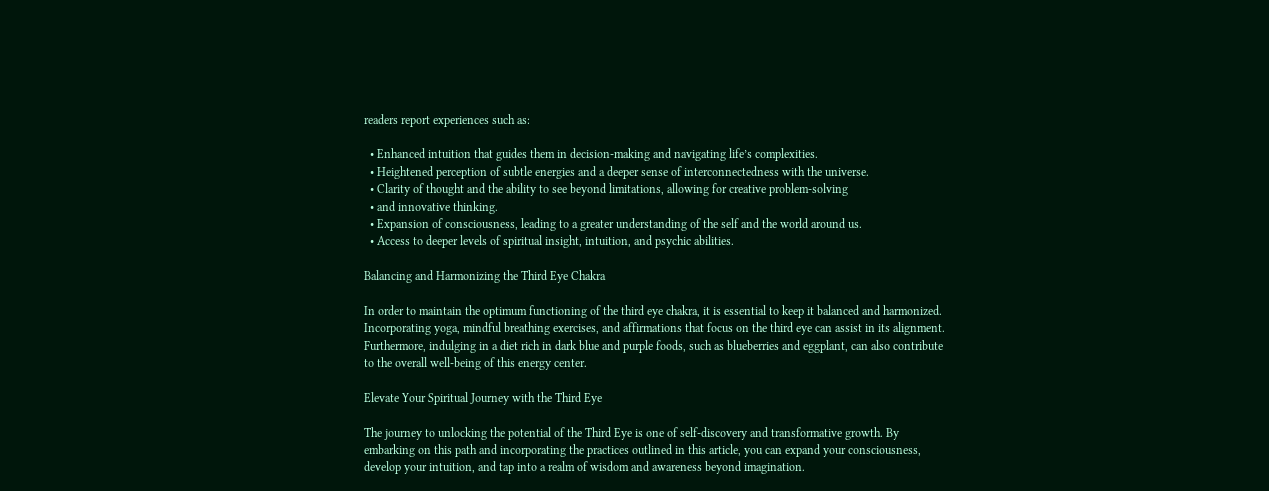readers report experiences such as:

  • Enhanced intuition that guides them in decision-making and navigating life’s complexities.
  • Heightened perception of subtle energies and a deeper sense of interconnectedness with the universe.
  • Clarity of thought and the ability to see beyond limitations, allowing for creative problem-solving
  • and innovative thinking.
  • Expansion of consciousness, leading to a greater understanding of the self and the world around us.
  • Access to deeper levels of spiritual insight, intuition, and psychic abilities.

Balancing and Harmonizing the Third Eye Chakra

In order to maintain the optimum functioning of the third eye chakra, it is essential to keep it balanced and harmonized. Incorporating yoga, mindful breathing exercises, and affirmations that focus on the third eye can assist in its alignment. Furthermore, indulging in a diet rich in dark blue and purple foods, such as blueberries and eggplant, can also contribute to the overall well-being of this energy center.

Elevate Your Spiritual Journey with the Third Eye

The journey to unlocking the potential of the Third Eye is one of self-discovery and transformative growth. By embarking on this path and incorporating the practices outlined in this article, you can expand your consciousness, develop your intuition, and tap into a realm of wisdom and awareness beyond imagination.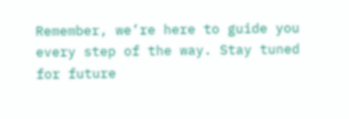Remember, we’re here to guide you every step of the way. Stay tuned for future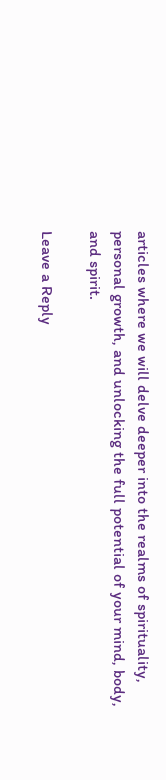articles where we will delve deeper into the realms of spirituality, personal growth, and unlocking the full potential of your mind, body, and spirit.

Leave a Reply